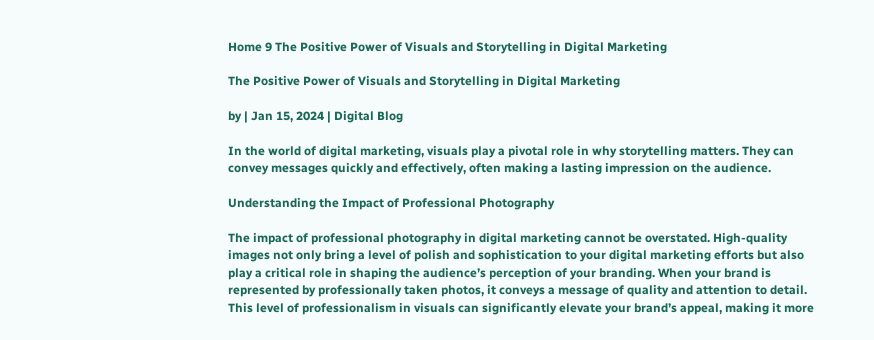Home 9 The Positive Power of Visuals and Storytelling in Digital Marketing

The Positive Power of Visuals and Storytelling in Digital Marketing

by | Jan 15, 2024 | Digital Blog

In the world of digital marketing, visuals play a pivotal role in why storytelling matters. They can convey messages quickly and effectively, often making a lasting impression on the audience.

Understanding the Impact of Professional Photography

The impact of professional photography in digital marketing cannot be overstated. High-quality images not only bring a level of polish and sophistication to your digital marketing efforts but also play a critical role in shaping the audience’s perception of your branding. When your brand is represented by professionally taken photos, it conveys a message of quality and attention to detail. This level of professionalism in visuals can significantly elevate your brand’s appeal, making it more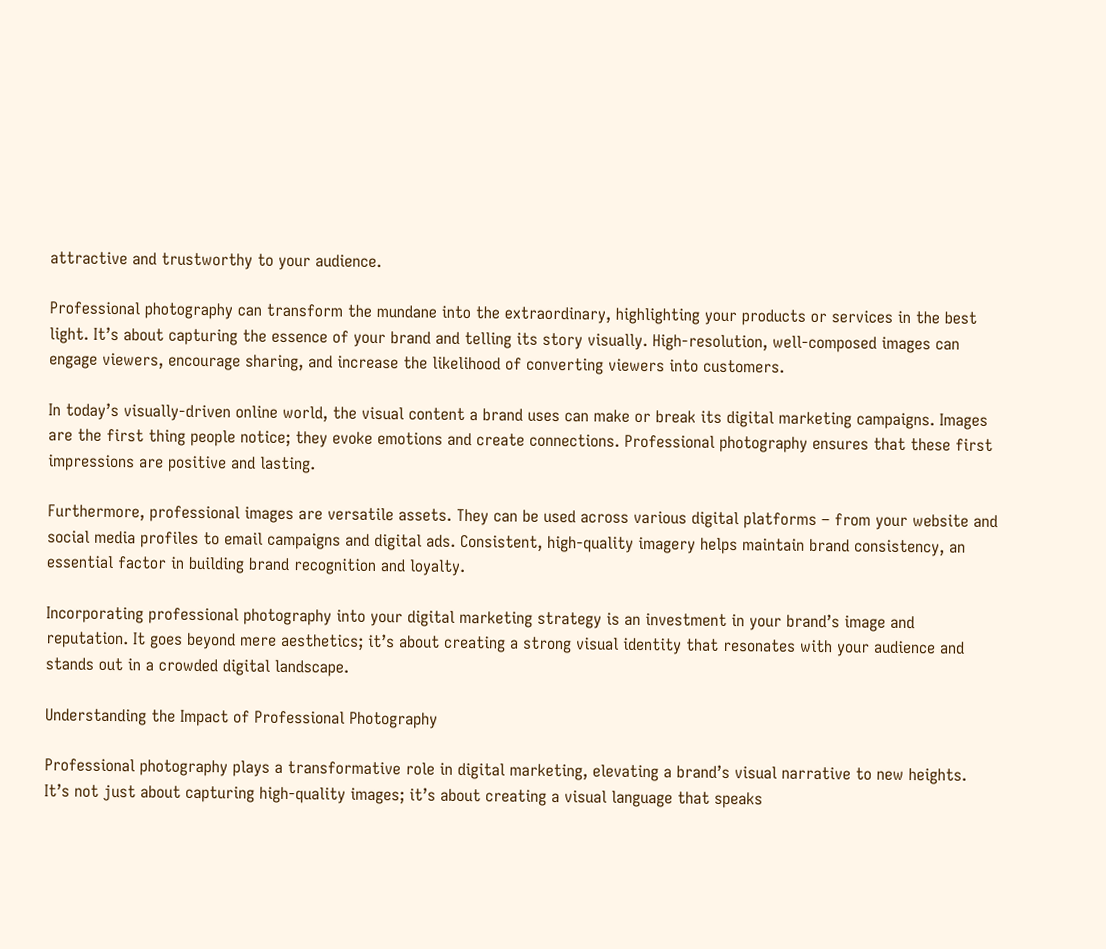attractive and trustworthy to your audience.

Professional photography can transform the mundane into the extraordinary, highlighting your products or services in the best light. It’s about capturing the essence of your brand and telling its story visually. High-resolution, well-composed images can engage viewers, encourage sharing, and increase the likelihood of converting viewers into customers.

In today’s visually-driven online world, the visual content a brand uses can make or break its digital marketing campaigns. Images are the first thing people notice; they evoke emotions and create connections. Professional photography ensures that these first impressions are positive and lasting.

Furthermore, professional images are versatile assets. They can be used across various digital platforms – from your website and social media profiles to email campaigns and digital ads. Consistent, high-quality imagery helps maintain brand consistency, an essential factor in building brand recognition and loyalty.

Incorporating professional photography into your digital marketing strategy is an investment in your brand’s image and reputation. It goes beyond mere aesthetics; it’s about creating a strong visual identity that resonates with your audience and stands out in a crowded digital landscape.

Understanding the Impact of Professional Photography

Professional photography plays a transformative role in digital marketing, elevating a brand’s visual narrative to new heights. It’s not just about capturing high-quality images; it’s about creating a visual language that speaks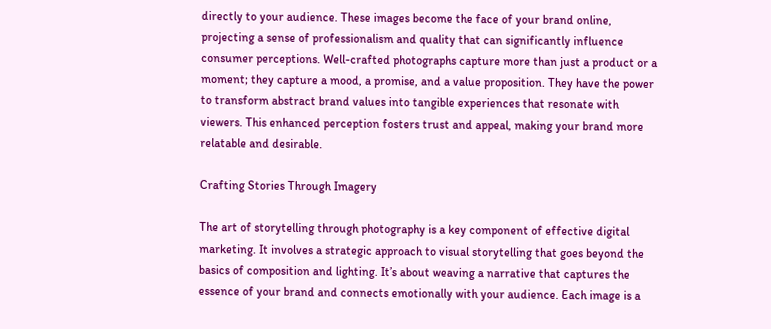directly to your audience. These images become the face of your brand online, projecting a sense of professionalism and quality that can significantly influence consumer perceptions. Well-crafted photographs capture more than just a product or a moment; they capture a mood, a promise, and a value proposition. They have the power to transform abstract brand values into tangible experiences that resonate with viewers. This enhanced perception fosters trust and appeal, making your brand more relatable and desirable.

Crafting Stories Through Imagery

The art of storytelling through photography is a key component of effective digital marketing. It involves a strategic approach to visual storytelling that goes beyond the basics of composition and lighting. It’s about weaving a narrative that captures the essence of your brand and connects emotionally with your audience. Each image is a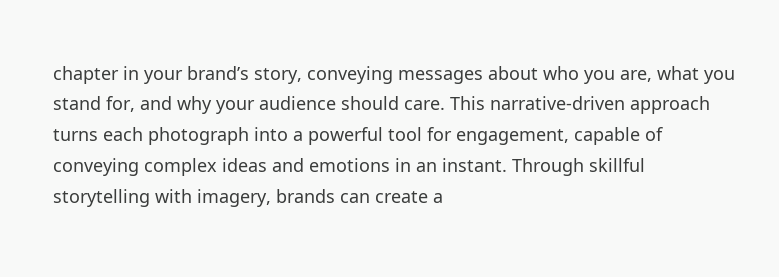chapter in your brand’s story, conveying messages about who you are, what you stand for, and why your audience should care. This narrative-driven approach turns each photograph into a powerful tool for engagement, capable of conveying complex ideas and emotions in an instant. Through skillful storytelling with imagery, brands can create a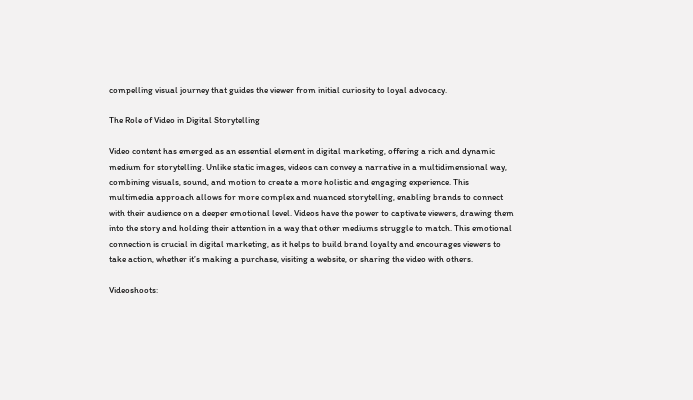compelling visual journey that guides the viewer from initial curiosity to loyal advocacy.

The Role of Video in Digital Storytelling

Video content has emerged as an essential element in digital marketing, offering a rich and dynamic medium for storytelling. Unlike static images, videos can convey a narrative in a multidimensional way, combining visuals, sound, and motion to create a more holistic and engaging experience. This multimedia approach allows for more complex and nuanced storytelling, enabling brands to connect with their audience on a deeper emotional level. Videos have the power to captivate viewers, drawing them into the story and holding their attention in a way that other mediums struggle to match. This emotional connection is crucial in digital marketing, as it helps to build brand loyalty and encourages viewers to take action, whether it’s making a purchase, visiting a website, or sharing the video with others.

Videoshoots: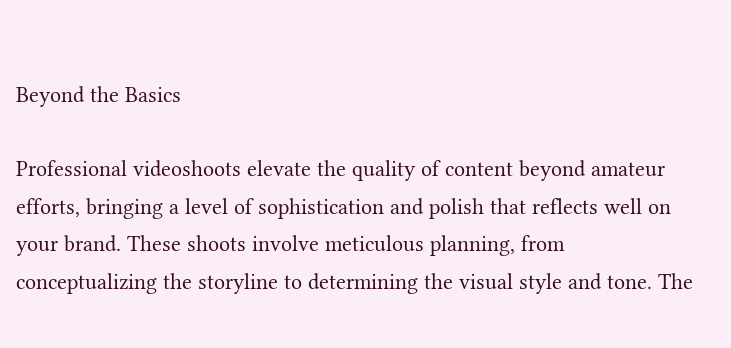Beyond the Basics

Professional videoshoots elevate the quality of content beyond amateur efforts, bringing a level of sophistication and polish that reflects well on your brand. These shoots involve meticulous planning, from conceptualizing the storyline to determining the visual style and tone. The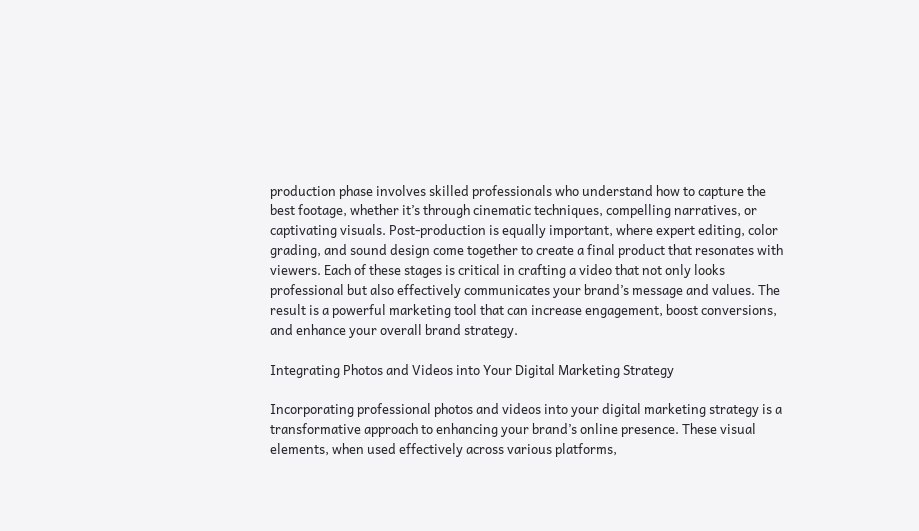production phase involves skilled professionals who understand how to capture the best footage, whether it’s through cinematic techniques, compelling narratives, or captivating visuals. Post-production is equally important, where expert editing, color grading, and sound design come together to create a final product that resonates with viewers. Each of these stages is critical in crafting a video that not only looks professional but also effectively communicates your brand’s message and values. The result is a powerful marketing tool that can increase engagement, boost conversions, and enhance your overall brand strategy.

Integrating Photos and Videos into Your Digital Marketing Strategy

Incorporating professional photos and videos into your digital marketing strategy is a transformative approach to enhancing your brand’s online presence. These visual elements, when used effectively across various platforms,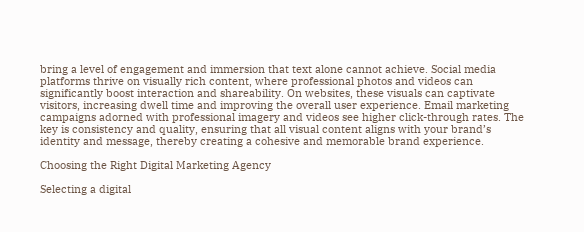bring a level of engagement and immersion that text alone cannot achieve. Social media platforms thrive on visually rich content, where professional photos and videos can significantly boost interaction and shareability. On websites, these visuals can captivate visitors, increasing dwell time and improving the overall user experience. Email marketing campaigns adorned with professional imagery and videos see higher click-through rates. The key is consistency and quality, ensuring that all visual content aligns with your brand’s identity and message, thereby creating a cohesive and memorable brand experience.

Choosing the Right Digital Marketing Agency

Selecting a digital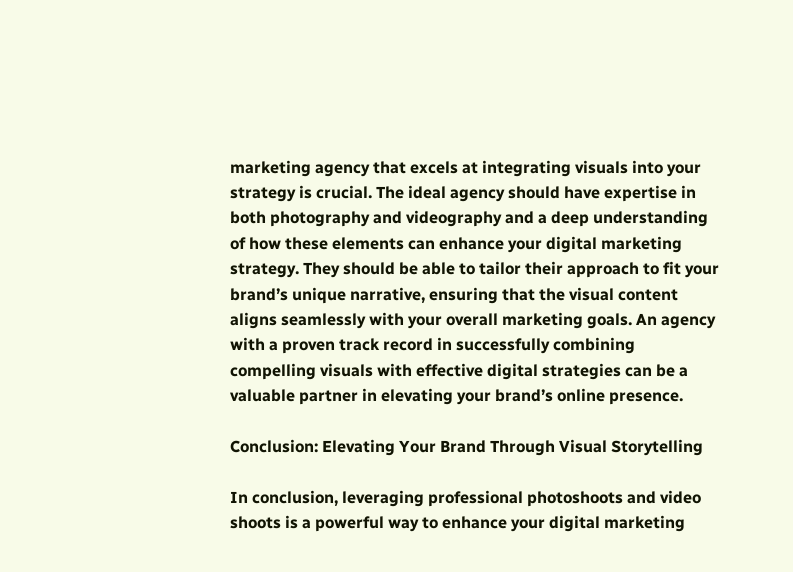marketing agency that excels at integrating visuals into your strategy is crucial. The ideal agency should have expertise in both photography and videography and a deep understanding of how these elements can enhance your digital marketing strategy. They should be able to tailor their approach to fit your brand’s unique narrative, ensuring that the visual content aligns seamlessly with your overall marketing goals. An agency with a proven track record in successfully combining compelling visuals with effective digital strategies can be a valuable partner in elevating your brand’s online presence.

Conclusion: Elevating Your Brand Through Visual Storytelling

In conclusion, leveraging professional photoshoots and video shoots is a powerful way to enhance your digital marketing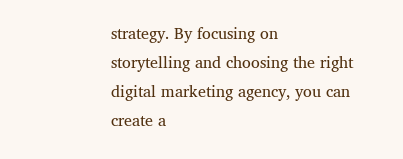strategy. By focusing on storytelling and choosing the right digital marketing agency, you can create a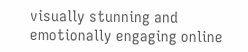visually stunning and emotionally engaging online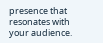presence that resonates with your audience.